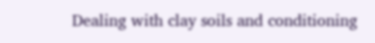Dealing with clay soils and conditioning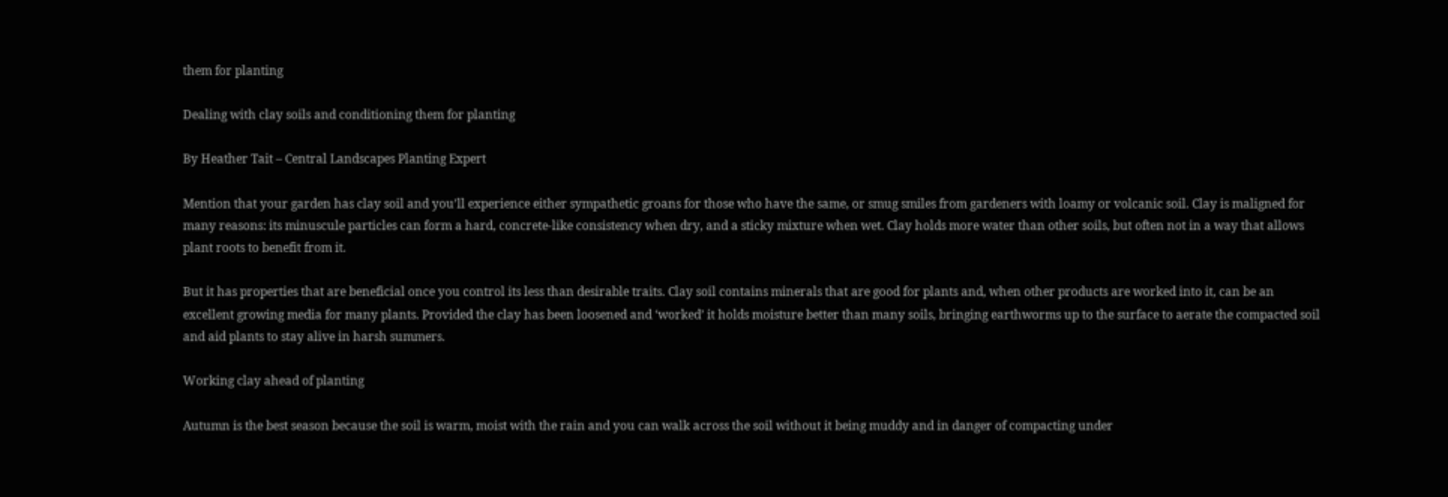them for planting

Dealing with clay soils and conditioning them for planting

By Heather Tait – Central Landscapes Planting Expert

Mention that your garden has clay soil and you’ll experience either sympathetic groans for those who have the same, or smug smiles from gardeners with loamy or volcanic soil. Clay is maligned for many reasons: its minuscule particles can form a hard, concrete-like consistency when dry, and a sticky mixture when wet. Clay holds more water than other soils, but often not in a way that allows plant roots to benefit from it.

But it has properties that are beneficial once you control its less than desirable traits. Clay soil contains minerals that are good for plants and, when other products are worked into it, can be an excellent growing media for many plants. Provided the clay has been loosened and ‘worked’ it holds moisture better than many soils, bringing earthworms up to the surface to aerate the compacted soil and aid plants to stay alive in harsh summers.

Working clay ahead of planting

Autumn is the best season because the soil is warm, moist with the rain and you can walk across the soil without it being muddy and in danger of compacting under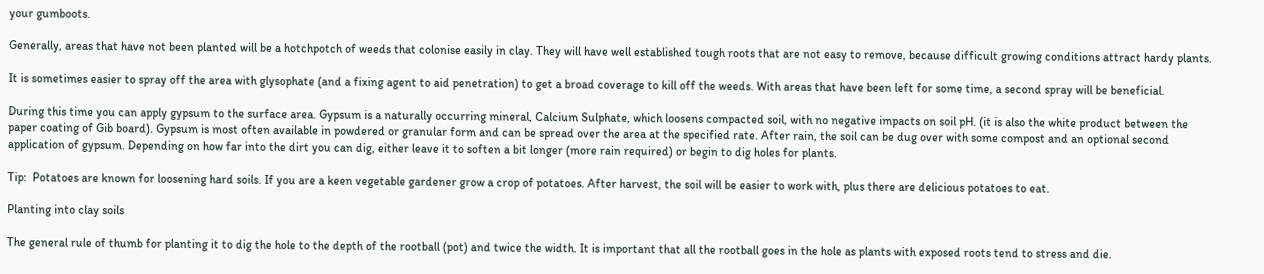your gumboots.

Generally, areas that have not been planted will be a hotchpotch of weeds that colonise easily in clay. They will have well established tough roots that are not easy to remove, because difficult growing conditions attract hardy plants.

It is sometimes easier to spray off the area with glysophate (and a fixing agent to aid penetration) to get a broad coverage to kill off the weeds. With areas that have been left for some time, a second spray will be beneficial.

During this time you can apply gypsum to the surface area. Gypsum is a naturally occurring mineral, Calcium Sulphate, which loosens compacted soil, with no negative impacts on soil pH. (it is also the white product between the paper coating of Gib board). Gypsum is most often available in powdered or granular form and can be spread over the area at the specified rate. After rain, the soil can be dug over with some compost and an optional second application of gypsum. Depending on how far into the dirt you can dig, either leave it to soften a bit longer (more rain required) or begin to dig holes for plants.

Tip:  Potatoes are known for loosening hard soils. If you are a keen vegetable gardener grow a crop of potatoes. After harvest, the soil will be easier to work with, plus there are delicious potatoes to eat.

Planting into clay soils

The general rule of thumb for planting it to dig the hole to the depth of the rootball (pot) and twice the width. It is important that all the rootball goes in the hole as plants with exposed roots tend to stress and die.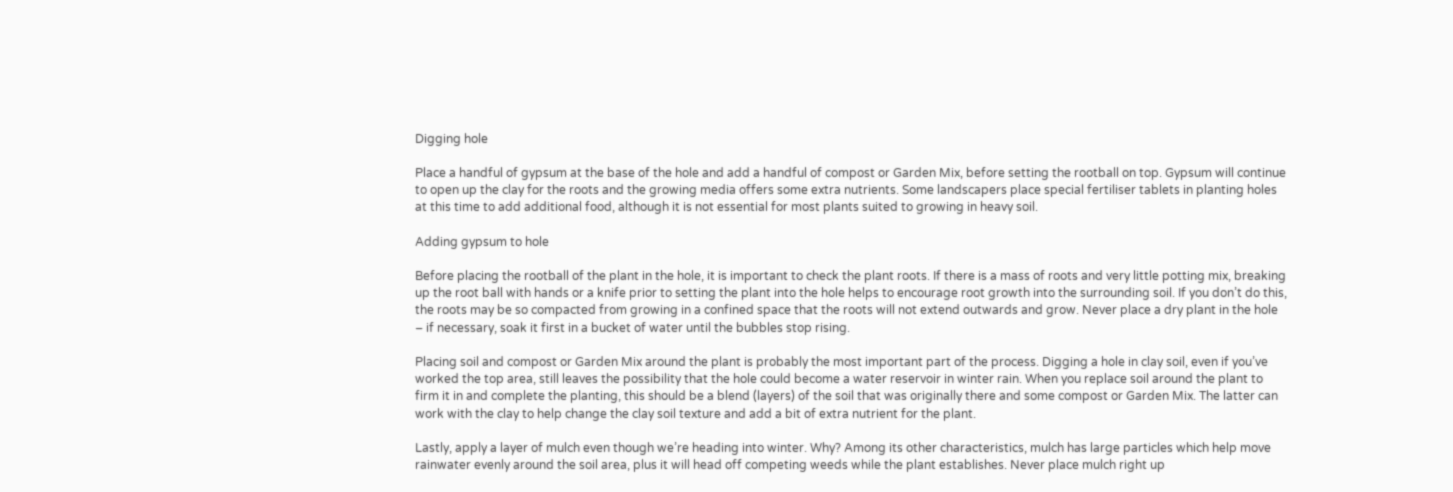Digging hole

Place a handful of gypsum at the base of the hole and add a handful of compost or Garden Mix, before setting the rootball on top. Gypsum will continue to open up the clay for the roots and the growing media offers some extra nutrients. Some landscapers place special fertiliser tablets in planting holes at this time to add additional food, although it is not essential for most plants suited to growing in heavy soil.

Adding gypsum to hole

Before placing the rootball of the plant in the hole, it is important to check the plant roots. If there is a mass of roots and very little potting mix, breaking up the root ball with hands or a knife prior to setting the plant into the hole helps to encourage root growth into the surrounding soil. If you don’t do this, the roots may be so compacted from growing in a confined space that the roots will not extend outwards and grow. Never place a dry plant in the hole – if necessary, soak it first in a bucket of water until the bubbles stop rising.

Placing soil and compost or Garden Mix around the plant is probably the most important part of the process. Digging a hole in clay soil, even if you’ve worked the top area, still leaves the possibility that the hole could become a water reservoir in winter rain. When you replace soil around the plant to firm it in and complete the planting, this should be a blend (layers) of the soil that was originally there and some compost or Garden Mix. The latter can work with the clay to help change the clay soil texture and add a bit of extra nutrient for the plant.

Lastly, apply a layer of mulch even though we’re heading into winter. Why? Among its other characteristics, mulch has large particles which help move rainwater evenly around the soil area, plus it will head off competing weeds while the plant establishes. Never place mulch right up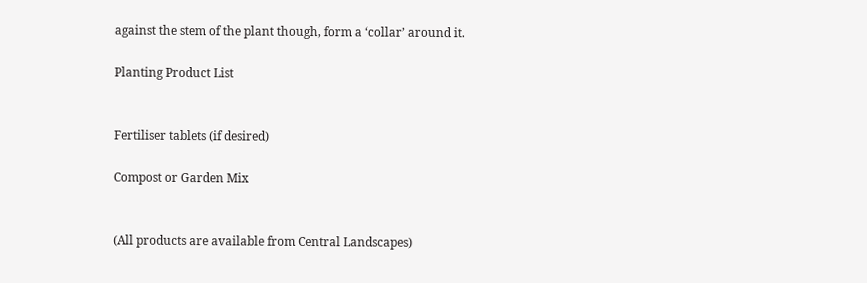against the stem of the plant though, form a ‘collar’ around it.

Planting Product List


Fertiliser tablets (if desired)

Compost or Garden Mix


(All products are available from Central Landscapes)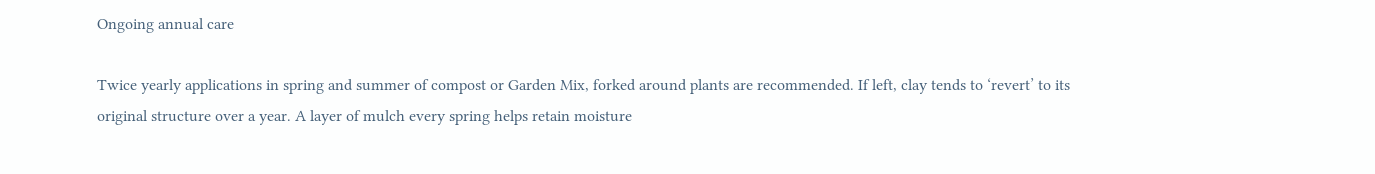Ongoing annual care

Twice yearly applications in spring and summer of compost or Garden Mix, forked around plants are recommended. If left, clay tends to ‘revert’ to its original structure over a year. A layer of mulch every spring helps retain moisture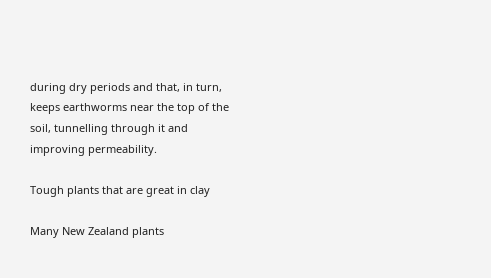during dry periods and that, in turn, keeps earthworms near the top of the soil, tunnelling through it and improving permeability.

Tough plants that are great in clay

Many New Zealand plants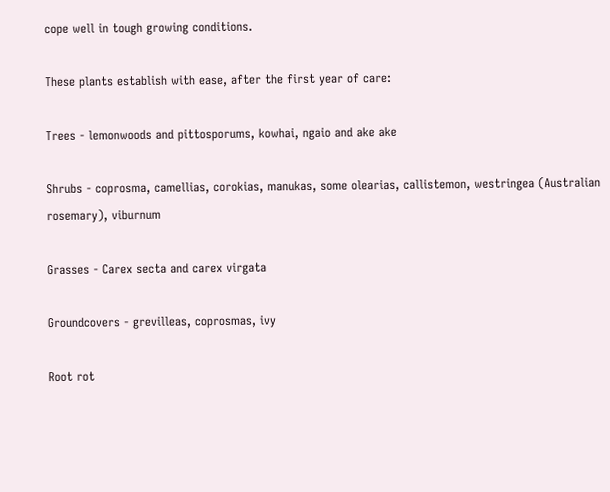cope well in tough growing conditions.

These plants establish with ease, after the first year of care:

Trees - lemonwoods and pittosporums, kowhai, ngaio and ake ake

Shrubs - coprosma, camellias, corokias, manukas, some olearias, callistemon, westringea (Australian rosemary), viburnum

Grasses - Carex secta and carex virgata

Groundcovers - grevilleas, coprosmas, ivy

Root rot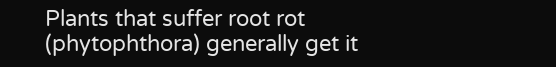Plants that suffer root rot (phytophthora) generally get it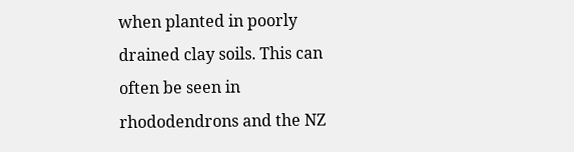when planted in poorly drained clay soils. This can often be seen in rhododendrons and the NZ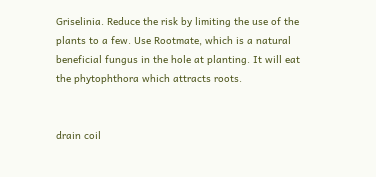Griselinia. Reduce the risk by limiting the use of the plants to a few. Use Rootmate, which is a natural beneficial fungus in the hole at planting. It will eat the phytophthora which attracts roots.


drain coil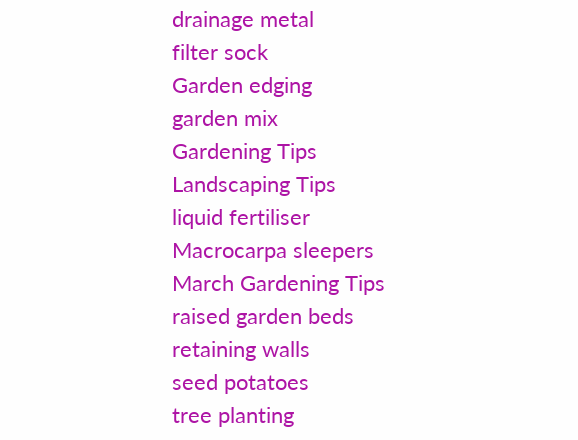drainage metal
filter sock
Garden edging
garden mix
Gardening Tips
Landscaping Tips
liquid fertiliser
Macrocarpa sleepers
March Gardening Tips
raised garden beds
retaining walls
seed potatoes
tree planting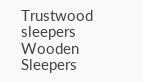Trustwood sleepers
Wooden Sleepers